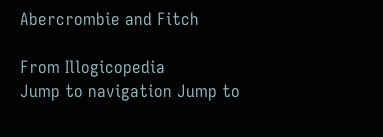Abercrombie and Fitch

From Illogicopedia
Jump to navigation Jump to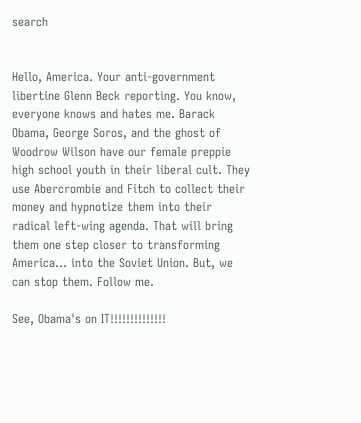search


Hello, America. Your anti-government libertine Glenn Beck reporting. You know, everyone knows and hates me. Barack Obama, George Soros, and the ghost of Woodrow Wilson have our female preppie high school youth in their liberal cult. They use Abercrombie and Fitch to collect their money and hypnotize them into their radical left-wing agenda. That will bring them one step closer to transforming America... into the Soviet Union. But, we can stop them. Follow me.

See, Obama's on IT!!!!!!!!!!!!!!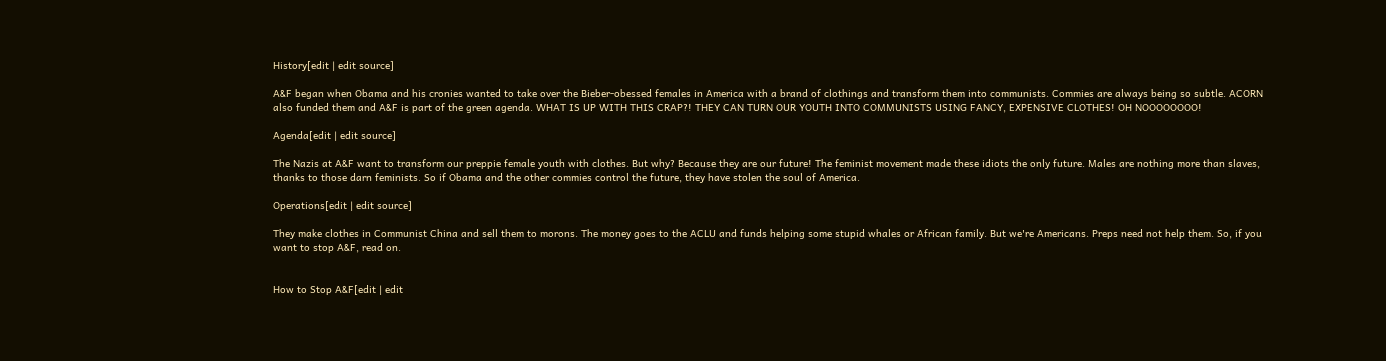History[edit | edit source]

A&F began when Obama and his cronies wanted to take over the Bieber-obessed females in America with a brand of clothings and transform them into communists. Commies are always being so subtle. ACORN also funded them and A&F is part of the green agenda. WHAT IS UP WITH THIS CRAP?! THEY CAN TURN OUR YOUTH INTO COMMUNISTS USING FANCY, EXPENSIVE CLOTHES! OH NOOOOOOOO!

Agenda[edit | edit source]

The Nazis at A&F want to transform our preppie female youth with clothes. But why? Because they are our future! The feminist movement made these idiots the only future. Males are nothing more than slaves, thanks to those darn feminists. So if Obama and the other commies control the future, they have stolen the soul of America.

Operations[edit | edit source]

They make clothes in Communist China and sell them to morons. The money goes to the ACLU and funds helping some stupid whales or African family. But we're Americans. Preps need not help them. So, if you want to stop A&F, read on.


How to Stop A&F[edit | edit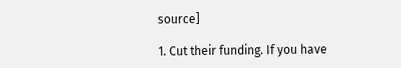source]

1. Cut their funding. If you have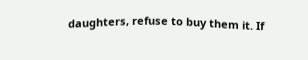daughters, refuse to buy them it. If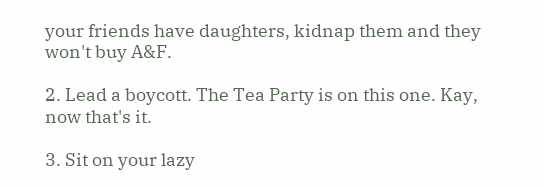your friends have daughters, kidnap them and they won't buy A&F.

2. Lead a boycott. The Tea Party is on this one. Kay, now that's it.

3. Sit on your lazy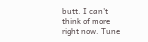butt. I can't think of more right now. Tune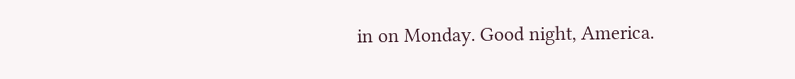in on Monday. Good night, America.